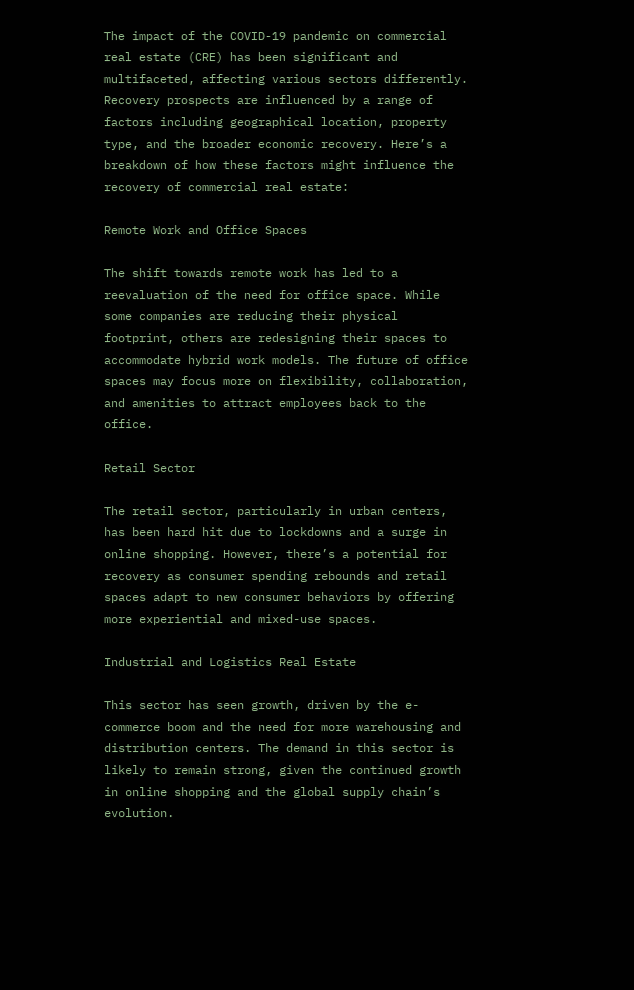The impact of the COVID-19 pandemic on commercial real estate (CRE) has been significant and multifaceted, affecting various sectors differently. Recovery prospects are influenced by a range of factors including geographical location, property type, and the broader economic recovery. Here’s a breakdown of how these factors might influence the recovery of commercial real estate:

Remote Work and Office Spaces

The shift towards remote work has led to a reevaluation of the need for office space. While some companies are reducing their physical footprint, others are redesigning their spaces to accommodate hybrid work models. The future of office spaces may focus more on flexibility, collaboration, and amenities to attract employees back to the office.

Retail Sector

The retail sector, particularly in urban centers, has been hard hit due to lockdowns and a surge in online shopping. However, there’s a potential for recovery as consumer spending rebounds and retail spaces adapt to new consumer behaviors by offering more experiential and mixed-use spaces.

Industrial and Logistics Real Estate

This sector has seen growth, driven by the e-commerce boom and the need for more warehousing and distribution centers. The demand in this sector is likely to remain strong, given the continued growth in online shopping and the global supply chain’s evolution.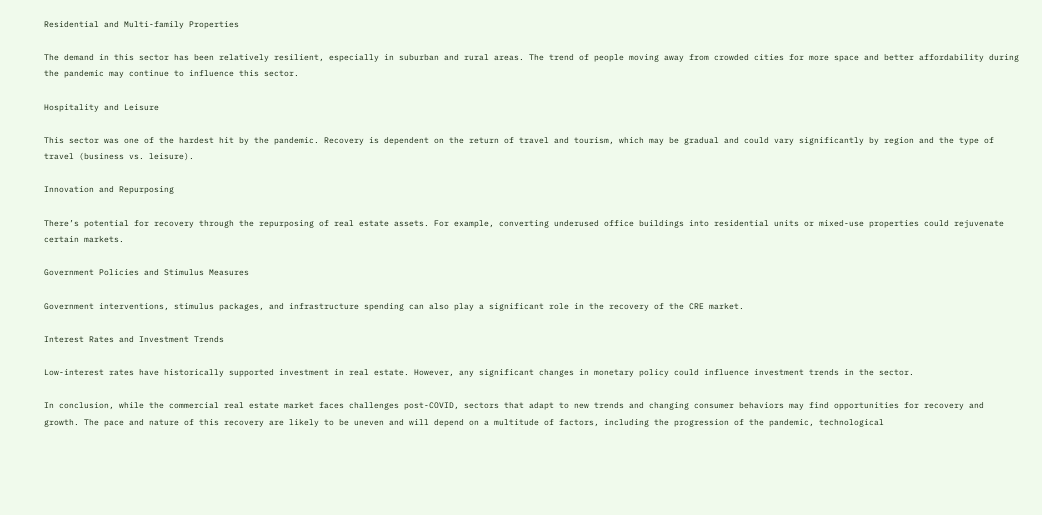Residential and Multi-family Properties

The demand in this sector has been relatively resilient, especially in suburban and rural areas. The trend of people moving away from crowded cities for more space and better affordability during the pandemic may continue to influence this sector.

Hospitality and Leisure

This sector was one of the hardest hit by the pandemic. Recovery is dependent on the return of travel and tourism, which may be gradual and could vary significantly by region and the type of travel (business vs. leisure).

Innovation and Repurposing

There’s potential for recovery through the repurposing of real estate assets. For example, converting underused office buildings into residential units or mixed-use properties could rejuvenate certain markets.

Government Policies and Stimulus Measures

Government interventions, stimulus packages, and infrastructure spending can also play a significant role in the recovery of the CRE market.

Interest Rates and Investment Trends

Low-interest rates have historically supported investment in real estate. However, any significant changes in monetary policy could influence investment trends in the sector.

In conclusion, while the commercial real estate market faces challenges post-COVID, sectors that adapt to new trends and changing consumer behaviors may find opportunities for recovery and growth. The pace and nature of this recovery are likely to be uneven and will depend on a multitude of factors, including the progression of the pandemic, technological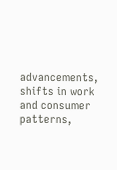advancements, shifts in work and consumer patterns,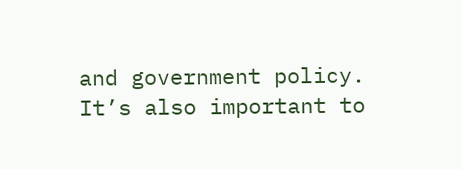and government policy. It’s also important to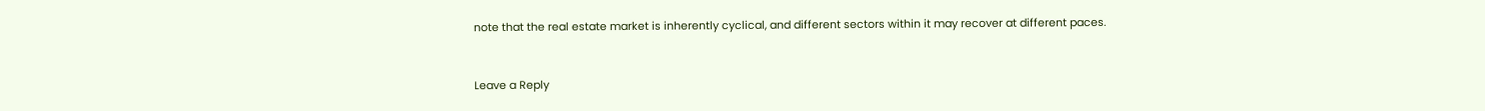note that the real estate market is inherently cyclical, and different sectors within it may recover at different paces.


Leave a Reply